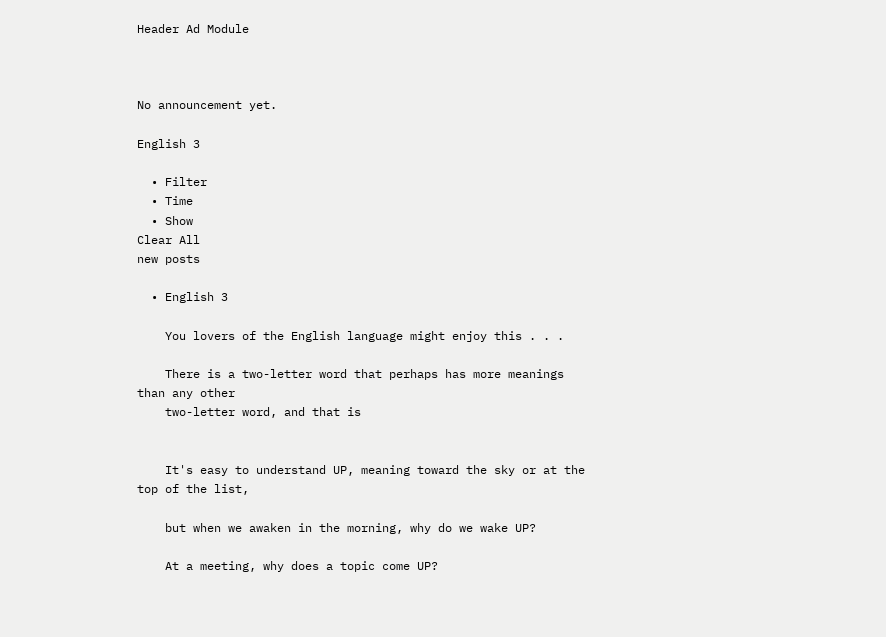Header Ad Module



No announcement yet.

English 3

  • Filter
  • Time
  • Show
Clear All
new posts

  • English 3

    You lovers of the English language might enjoy this . . .

    There is a two-letter word that perhaps has more meanings than any other
    two-letter word, and that is


    It's easy to understand UP, meaning toward the sky or at the top of the list,

    but when we awaken in the morning, why do we wake UP?

    At a meeting, why does a topic come UP?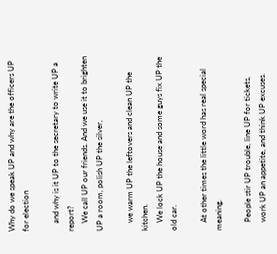Why do we speak UP and why are the officers UP for election

    and why is it UP to the secretary to write UP a report?
    We call UP our friends. And we use it to brighten UP a room, polish UP the silver,

    we warm UP the leftovers and clean UP the kitchen.
    We lock UP the house and some guys fix UP the old car.

    At other times the little word has real special meaning.

    People stir UP trouble, line UP for tickets,
    work UP an appetite, and think UP excuses.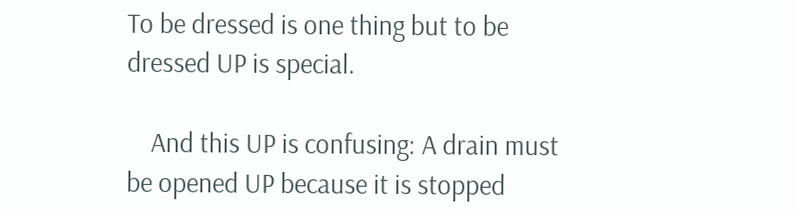To be dressed is one thing but to be dressed UP is special.

    And this UP is confusing: A drain must be opened UP because it is stopped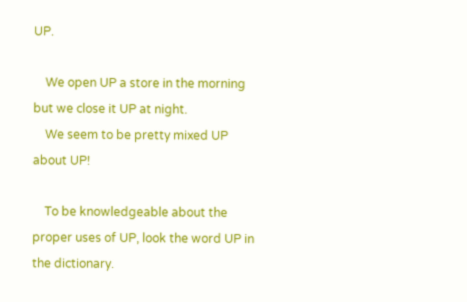UP.

    We open UP a store in the morning but we close it UP at night.
    We seem to be pretty mixed UP about UP!

    To be knowledgeable about the proper uses of UP, look the word UP in the dictionary.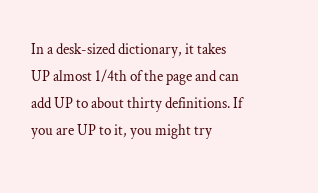In a desk-sized dictionary, it takes UP almost 1/4th of the page and can add UP to about thirty definitions. If you are UP to it, you might try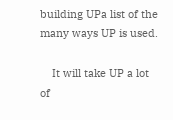building UPa list of the many ways UP is used.

    It will take UP a lot of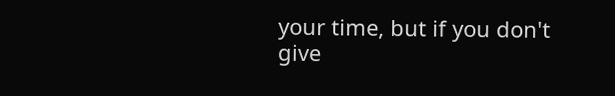your time, but if you don't give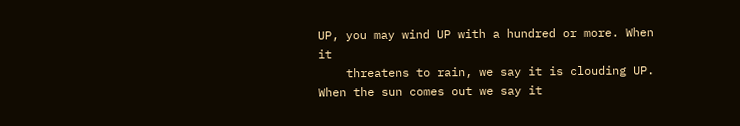UP, you may wind UP with a hundred or more. When it
    threatens to rain, we say it is clouding UP. When the sun comes out we say it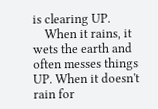is clearing UP.
    When it rains, it wets the earth and often messes things UP. When it doesn't rain for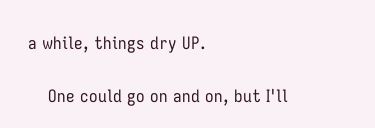a while, things dry UP.

    One could go on and on, but I'll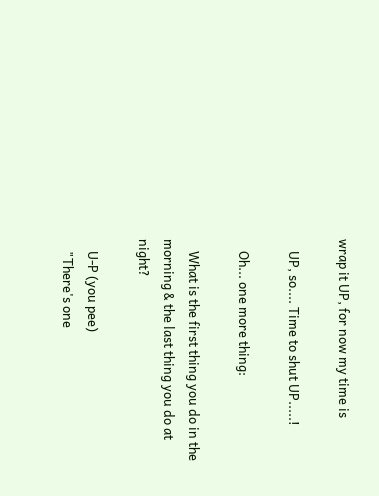wrap it UP, for now my time is

    UP, so.... Time to shut UP.....!

    Oh... one more thing:

    What is the first thing you do in the morning & the last thing you do at night?

    U-P (you pee)
    "There's one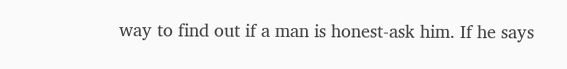way to find out if a man is honest-ask him. If he says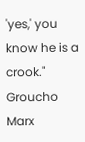'yes,' you know he is a crook." Groucho Marx